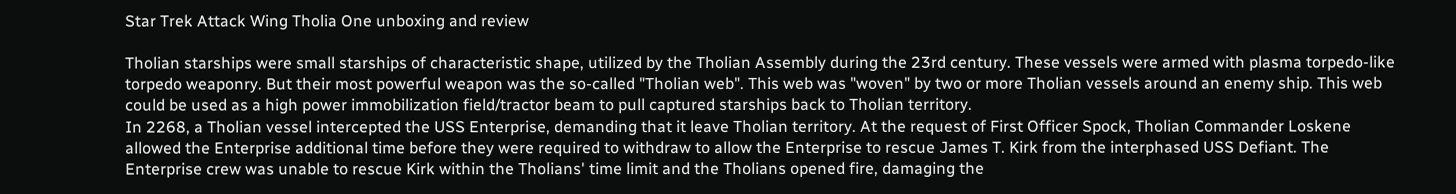Star Trek Attack Wing Tholia One unboxing and review

Tholian starships were small starships of characteristic shape, utilized by the Tholian Assembly during the 23rd century. These vessels were armed with plasma torpedo-like torpedo weaponry. But their most powerful weapon was the so-called "Tholian web". This web was "woven" by two or more Tholian vessels around an enemy ship. This web could be used as a high power immobilization field/tractor beam to pull captured starships back to Tholian territory.
In 2268, a Tholian vessel intercepted the USS Enterprise, demanding that it leave Tholian territory. At the request of First Officer Spock, Tholian Commander Loskene allowed the Enterprise additional time before they were required to withdraw to allow the Enterprise to rescue James T. Kirk from the interphased USS Defiant. The Enterprise crew was unable to rescue Kirk within the Tholians' time limit and the Tholians opened fire, damaging the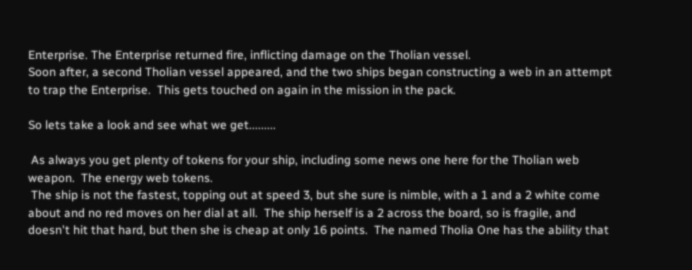Enterprise. The Enterprise returned fire, inflicting damage on the Tholian vessel.
Soon after, a second Tholian vessel appeared, and the two ships began constructing a web in an attempt to trap the Enterprise.  This gets touched on again in the mission in the pack.

So lets take a look and see what we get.........

 As always you get plenty of tokens for your ship, including some news one here for the Tholian web weapon.  The energy web tokens.
 The ship is not the fastest, topping out at speed 3, but she sure is nimble, with a 1 and a 2 white come about and no red moves on her dial at all.  The ship herself is a 2 across the board, so is fragile, and doesn't hit that hard, but then she is cheap at only 16 points.  The named Tholia One has the ability that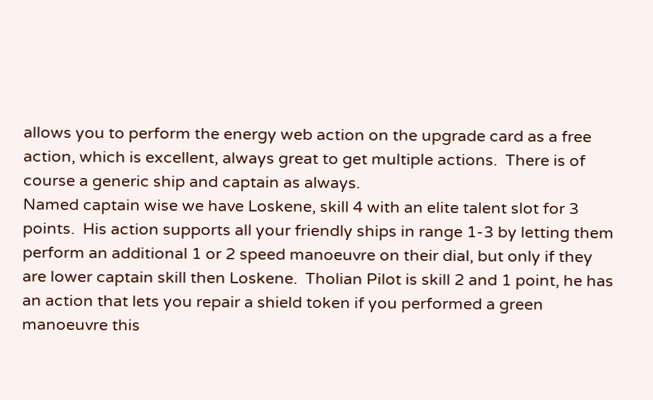allows you to perform the energy web action on the upgrade card as a free action, which is excellent, always great to get multiple actions.  There is of course a generic ship and captain as always.
Named captain wise we have Loskene, skill 4 with an elite talent slot for 3 points.  His action supports all your friendly ships in range 1-3 by letting them perform an additional 1 or 2 speed manoeuvre on their dial, but only if they are lower captain skill then Loskene.  Tholian Pilot is skill 2 and 1 point, he has an action that lets you repair a shield token if you performed a green manoeuvre this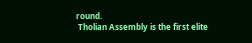round.
 Tholian Assembly is the first elite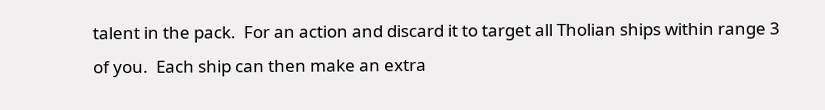talent in the pack.  For an action and discard it to target all Tholian ships within range 3 of you.  Each ship can then make an extra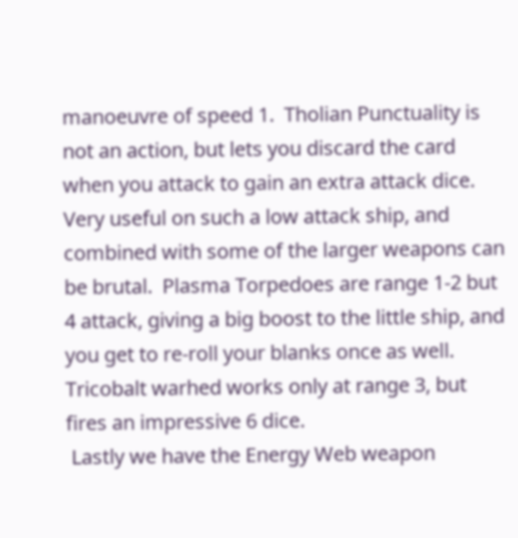manoeuvre of speed 1.  Tholian Punctuality is not an action, but lets you discard the card when you attack to gain an extra attack dice.  Very useful on such a low attack ship, and combined with some of the larger weapons can be brutal.  Plasma Torpedoes are range 1-2 but 4 attack, giving a big boost to the little ship, and you get to re-roll your blanks once as well.  Tricobalt warhed works only at range 3, but fires an impressive 6 dice.
 Lastly we have the Energy Web weapon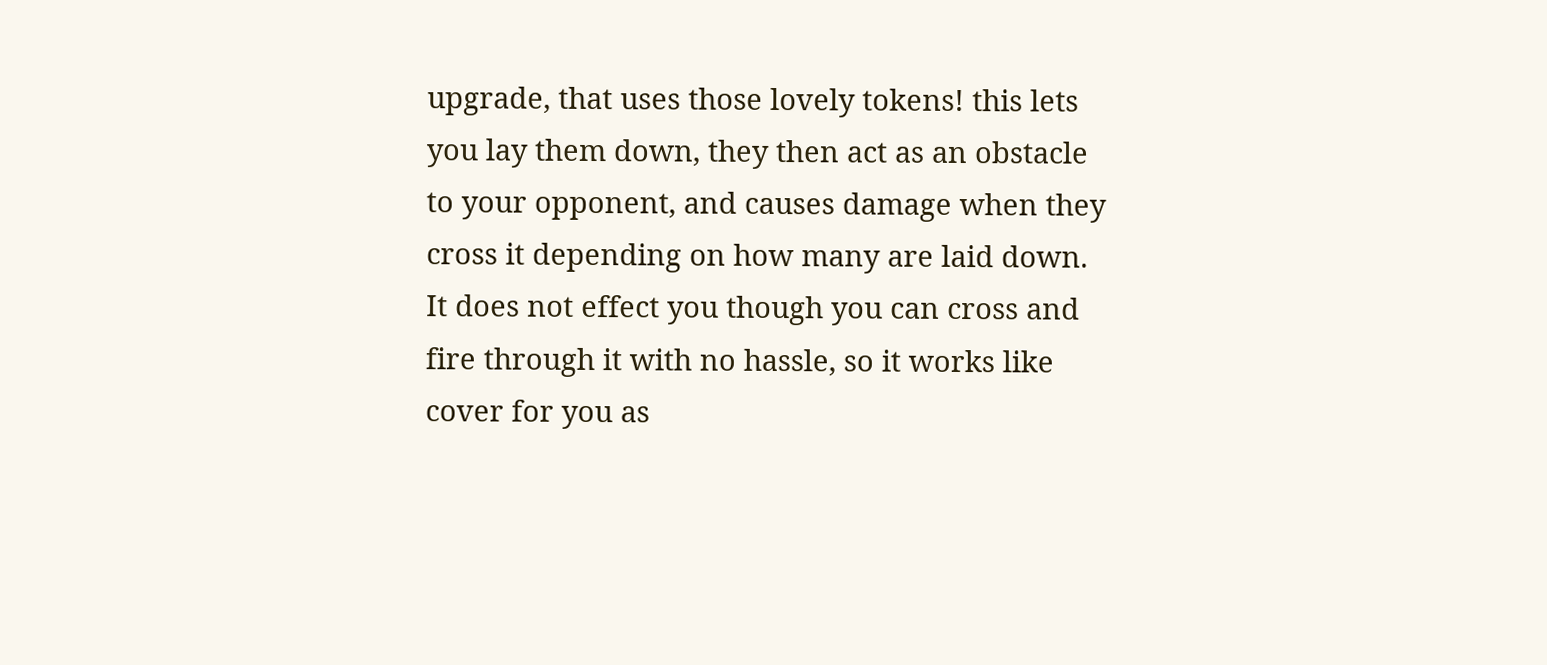upgrade, that uses those lovely tokens! this lets you lay them down, they then act as an obstacle to your opponent, and causes damage when they cross it depending on how many are laid down.  It does not effect you though you can cross and fire through it with no hassle, so it works like cover for you as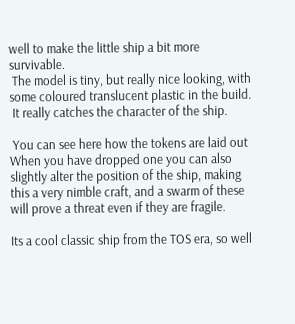well to make the little ship a bit more survivable.
 The model is tiny, but really nice looking, with some coloured translucent plastic in the build.
 It really catches the character of the ship.

 You can see here how the tokens are laid out
When you have dropped one you can also slightly alter the position of the ship, making this a very nimble craft, and a swarm of these will prove a threat even if they are fragile.

Its a cool classic ship from the TOS era, so well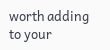worth adding to your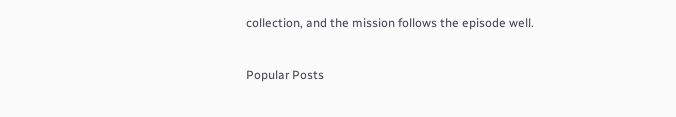collection, and the mission follows the episode well.


Popular Posts